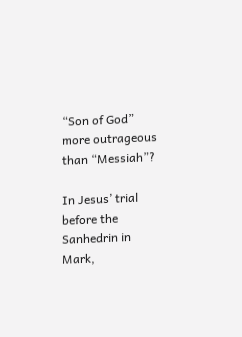“Son of God” more outrageous than “Messiah”?

In Jesus’ trial before the Sanhedrin in Mark,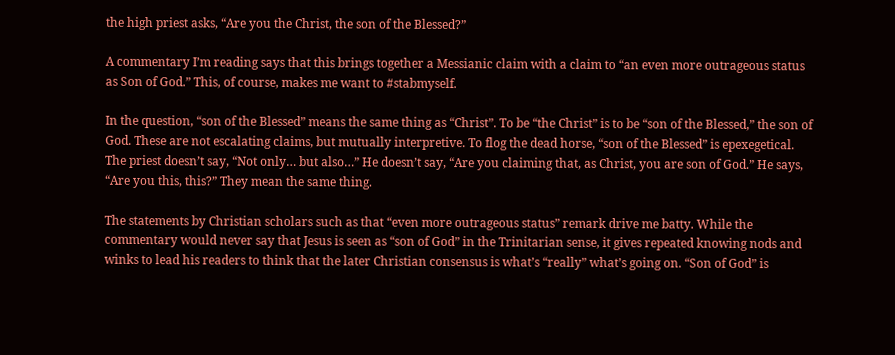the high priest asks, “Are you the Christ, the son of the Blessed?”

A commentary I’m reading says that this brings together a Messianic claim with a claim to “an even more outrageous status as Son of God.” This, of course, makes me want to #stabmyself.

In the question, “son of the Blessed” means the same thing as “Christ”. To be “the Christ” is to be “son of the Blessed,” the son of God. These are not escalating claims, but mutually interpretive. To flog the dead horse, “son of the Blessed” is epexegetical. The priest doesn’t say, “Not only… but also…” He doesn’t say, “Are you claiming that, as Christ, you are son of God.” He says, “Are you this, this?” They mean the same thing.

The statements by Christian scholars such as that “even more outrageous status” remark drive me batty. While the commentary would never say that Jesus is seen as “son of God” in the Trinitarian sense, it gives repeated knowing nods and winks to lead his readers to think that the later Christian consensus is what’s “really” what’s going on. “Son of God” is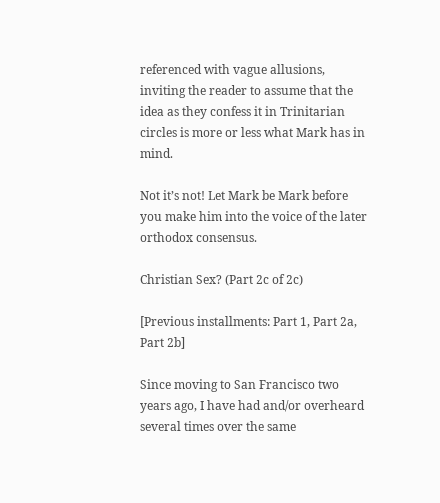referenced with vague allusions, inviting the reader to assume that the idea as they confess it in Trinitarian circles is more or less what Mark has in mind.

Not it’s not! Let Mark be Mark before you make him into the voice of the later orthodox consensus.

Christian Sex? (Part 2c of 2c)

[Previous installments: Part 1, Part 2a, Part 2b]

Since moving to San Francisco two years ago, I have had and/or overheard several times over the same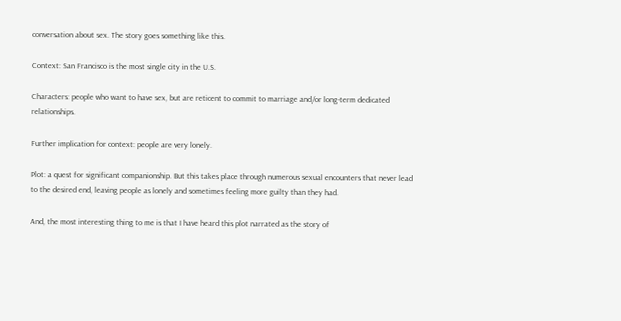conversation about sex. The story goes something like this.

Context: San Francisco is the most single city in the U.S.

Characters: people who want to have sex, but are reticent to commit to marriage and/or long-term dedicated relationships.

Further implication for context: people are very lonely.

Plot: a quest for significant companionship. But this takes place through numerous sexual encounters that never lead to the desired end, leaving people as lonely and sometimes feeling more guilty than they had.

And, the most interesting thing to me is that I have heard this plot narrated as the story of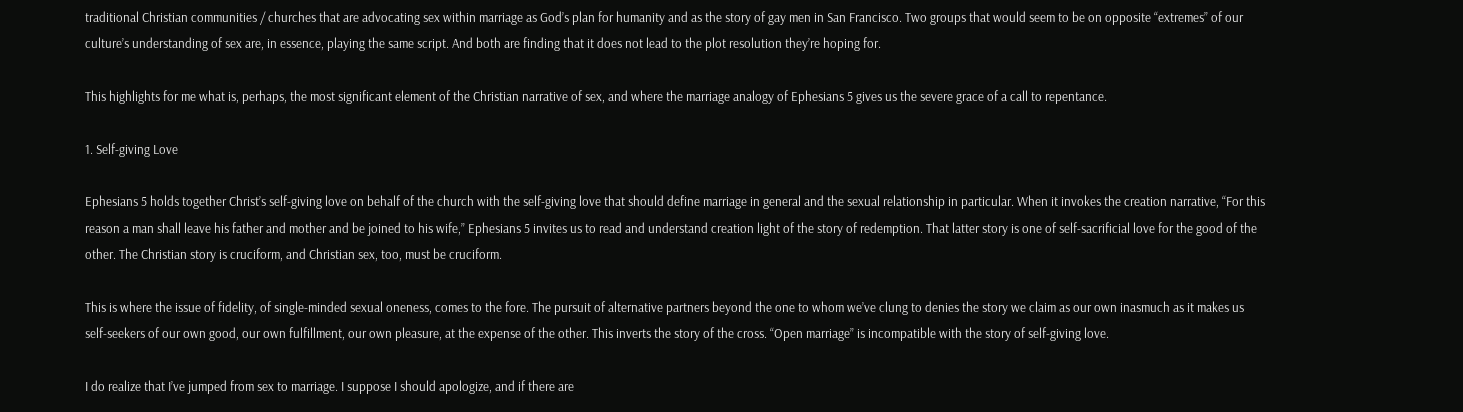traditional Christian communities / churches that are advocating sex within marriage as God’s plan for humanity and as the story of gay men in San Francisco. Two groups that would seem to be on opposite “extremes” of our culture’s understanding of sex are, in essence, playing the same script. And both are finding that it does not lead to the plot resolution they’re hoping for.

This highlights for me what is, perhaps, the most significant element of the Christian narrative of sex, and where the marriage analogy of Ephesians 5 gives us the severe grace of a call to repentance.

1. Self-giving Love

Ephesians 5 holds together Christ’s self-giving love on behalf of the church with the self-giving love that should define marriage in general and the sexual relationship in particular. When it invokes the creation narrative, “For this reason a man shall leave his father and mother and be joined to his wife,” Ephesians 5 invites us to read and understand creation light of the story of redemption. That latter story is one of self-sacrificial love for the good of the other. The Christian story is cruciform, and Christian sex, too, must be cruciform.

This is where the issue of fidelity, of single-minded sexual oneness, comes to the fore. The pursuit of alternative partners beyond the one to whom we’ve clung to denies the story we claim as our own inasmuch as it makes us self-seekers of our own good, our own fulfillment, our own pleasure, at the expense of the other. This inverts the story of the cross. “Open marriage” is incompatible with the story of self-giving love.

I do realize that I’ve jumped from sex to marriage. I suppose I should apologize, and if there are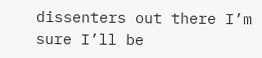dissenters out there I’m sure I’ll be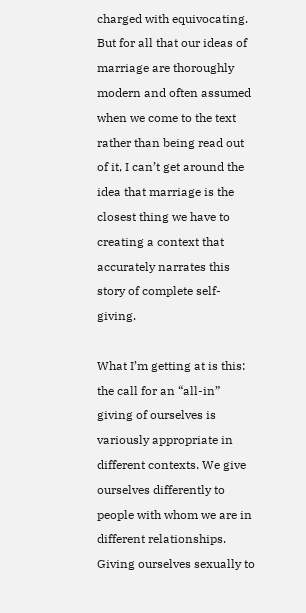charged with equivocating. But for all that our ideas of marriage are thoroughly modern and often assumed when we come to the text rather than being read out of it, I can’t get around the idea that marriage is the closest thing we have to creating a context that accurately narrates this story of complete self-giving.

What I’m getting at is this: the call for an “all-in” giving of ourselves is variously appropriate in different contexts. We give ourselves differently to people with whom we are in different relationships. Giving ourselves sexually to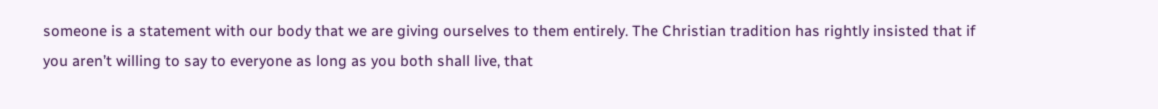someone is a statement with our body that we are giving ourselves to them entirely. The Christian tradition has rightly insisted that if you aren’t willing to say to everyone as long as you both shall live, that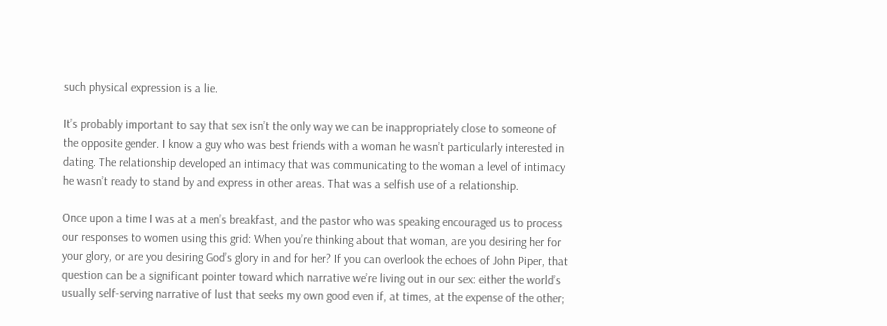such physical expression is a lie.

It’s probably important to say that sex isn’t the only way we can be inappropriately close to someone of the opposite gender. I know a guy who was best friends with a woman he wasn’t particularly interested in dating. The relationship developed an intimacy that was communicating to the woman a level of intimacy he wasn’t ready to stand by and express in other areas. That was a selfish use of a relationship.

Once upon a time I was at a men’s breakfast, and the pastor who was speaking encouraged us to process our responses to women using this grid: When you’re thinking about that woman, are you desiring her for your glory, or are you desiring God’s glory in and for her? If you can overlook the echoes of John Piper, that question can be a significant pointer toward which narrative we’re living out in our sex: either the world’s usually self-serving narrative of lust that seeks my own good even if, at times, at the expense of the other;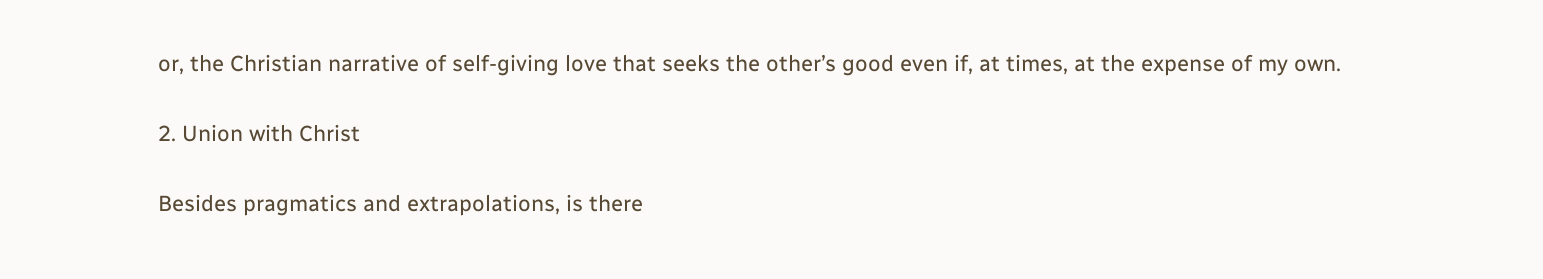or, the Christian narrative of self-giving love that seeks the other’s good even if, at times, at the expense of my own.

2. Union with Christ

Besides pragmatics and extrapolations, is there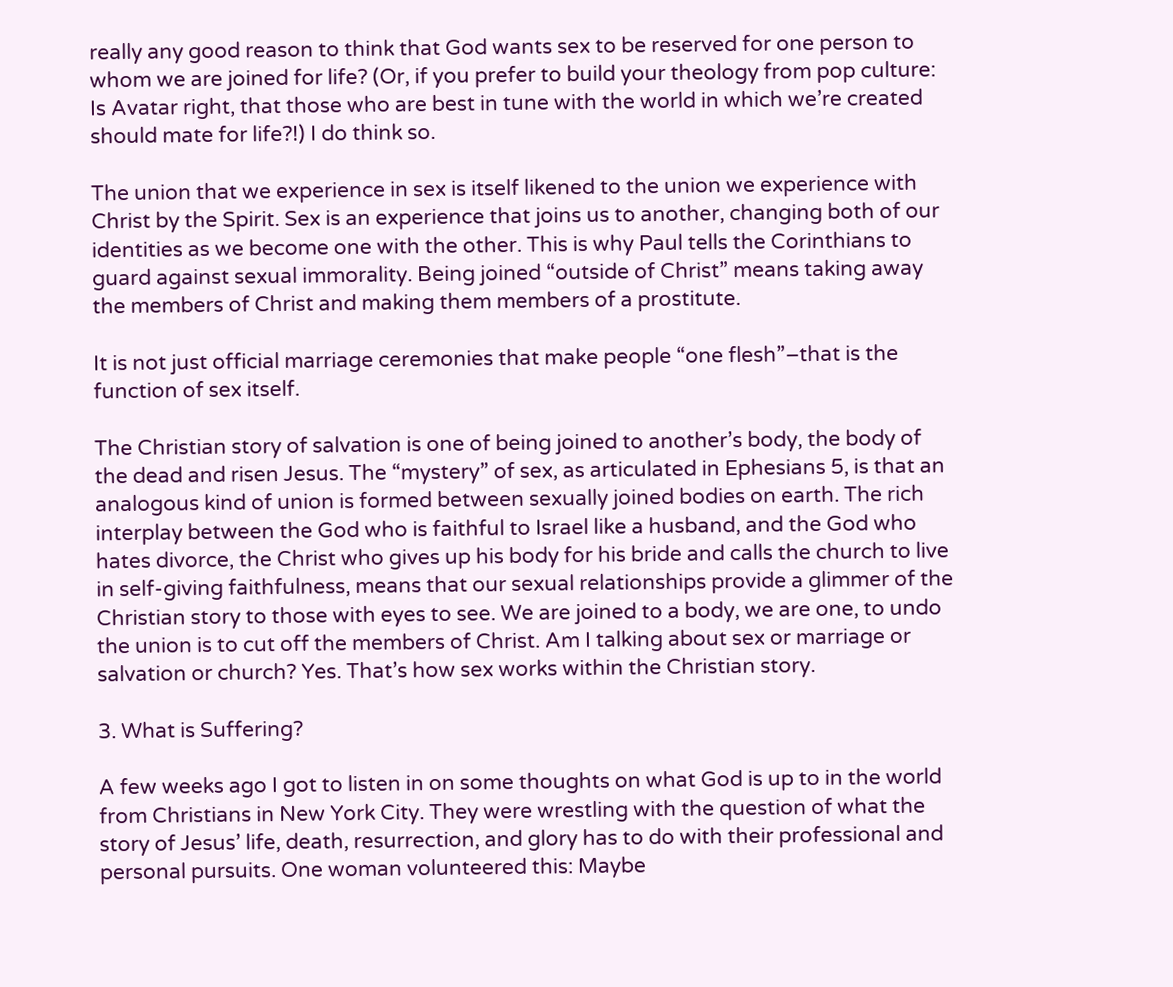really any good reason to think that God wants sex to be reserved for one person to whom we are joined for life? (Or, if you prefer to build your theology from pop culture: Is Avatar right, that those who are best in tune with the world in which we’re created should mate for life?!) I do think so.

The union that we experience in sex is itself likened to the union we experience with Christ by the Spirit. Sex is an experience that joins us to another, changing both of our identities as we become one with the other. This is why Paul tells the Corinthians to guard against sexual immorality. Being joined “outside of Christ” means taking away the members of Christ and making them members of a prostitute.

It is not just official marriage ceremonies that make people “one flesh”–that is the function of sex itself.

The Christian story of salvation is one of being joined to another’s body, the body of the dead and risen Jesus. The “mystery” of sex, as articulated in Ephesians 5, is that an analogous kind of union is formed between sexually joined bodies on earth. The rich interplay between the God who is faithful to Israel like a husband, and the God who hates divorce, the Christ who gives up his body for his bride and calls the church to live in self-giving faithfulness, means that our sexual relationships provide a glimmer of the Christian story to those with eyes to see. We are joined to a body, we are one, to undo the union is to cut off the members of Christ. Am I talking about sex or marriage or salvation or church? Yes. That’s how sex works within the Christian story.

3. What is Suffering?

A few weeks ago I got to listen in on some thoughts on what God is up to in the world from Christians in New York City. They were wrestling with the question of what the story of Jesus’ life, death, resurrection, and glory has to do with their professional and personal pursuits. One woman volunteered this: Maybe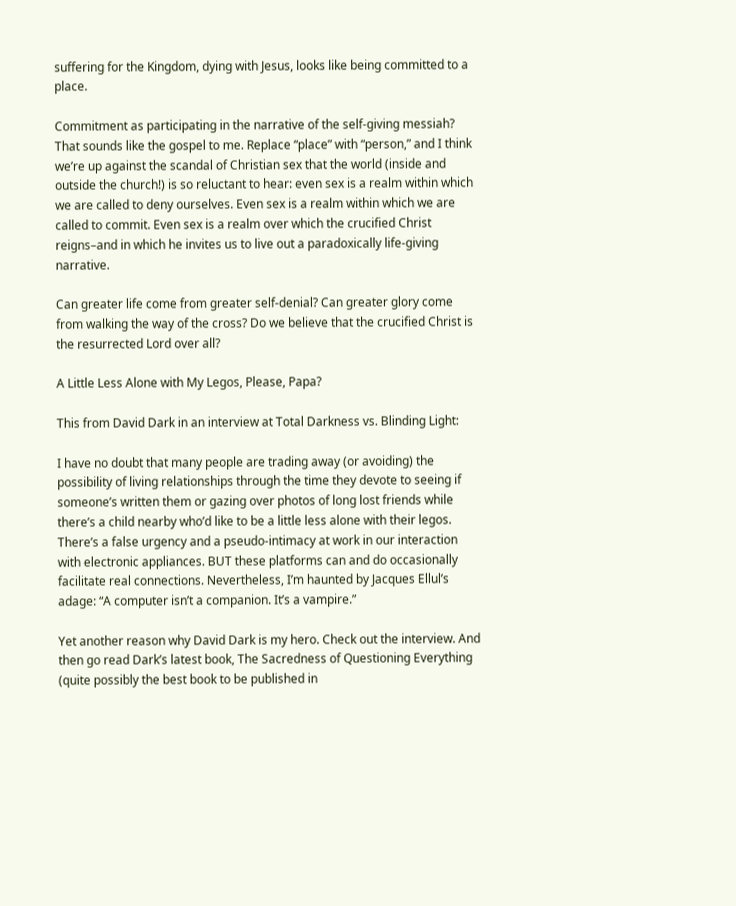suffering for the Kingdom, dying with Jesus, looks like being committed to a place.

Commitment as participating in the narrative of the self-giving messiah? That sounds like the gospel to me. Replace “place” with “person,” and I think we’re up against the scandal of Christian sex that the world (inside and outside the church!) is so reluctant to hear: even sex is a realm within which we are called to deny ourselves. Even sex is a realm within which we are called to commit. Even sex is a realm over which the crucified Christ reigns–and in which he invites us to live out a paradoxically life-giving narrative.

Can greater life come from greater self-denial? Can greater glory come from walking the way of the cross? Do we believe that the crucified Christ is the resurrected Lord over all?

A Little Less Alone with My Legos, Please, Papa?

This from David Dark in an interview at Total Darkness vs. Blinding Light:

I have no doubt that many people are trading away (or avoiding) the possibility of living relationships through the time they devote to seeing if someone’s written them or gazing over photos of long lost friends while there’s a child nearby who’d like to be a little less alone with their legos. There’s a false urgency and a pseudo-intimacy at work in our interaction with electronic appliances. BUT these platforms can and do occasionally facilitate real connections. Nevertheless, I’m haunted by Jacques Ellul’s adage: “A computer isn’t a companion. It’s a vampire.”

Yet another reason why David Dark is my hero. Check out the interview. And then go read Dark’s latest book, The Sacredness of Questioning Everything (quite possibly the best book to be published in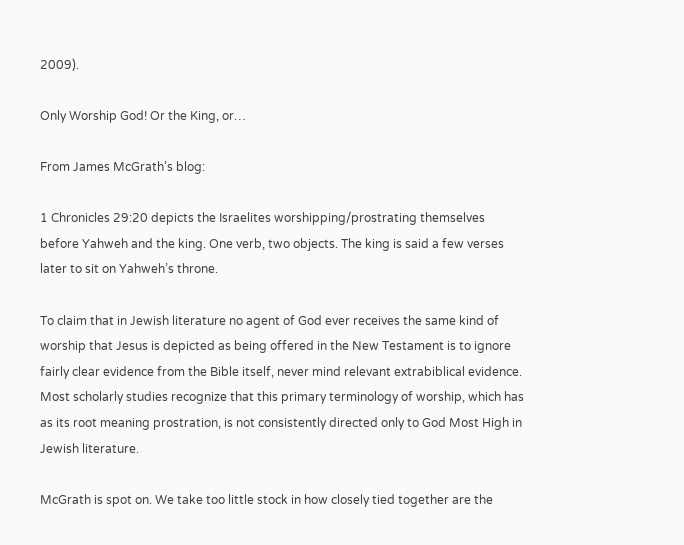2009).

Only Worship God! Or the King, or…

From James McGrath’s blog:

1 Chronicles 29:20 depicts the Israelites worshipping/prostrating themselves before Yahweh and the king. One verb, two objects. The king is said a few verses later to sit on Yahweh’s throne.

To claim that in Jewish literature no agent of God ever receives the same kind of worship that Jesus is depicted as being offered in the New Testament is to ignore fairly clear evidence from the Bible itself, never mind relevant extrabiblical evidence. Most scholarly studies recognize that this primary terminology of worship, which has as its root meaning prostration, is not consistently directed only to God Most High in Jewish literature.

McGrath is spot on. We take too little stock in how closely tied together are the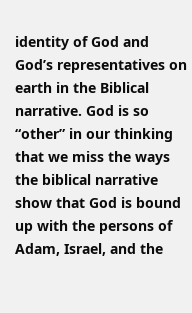identity of God and God’s representatives on earth in the Biblical narrative. God is so “other” in our thinking that we miss the ways the biblical narrative show that God is bound up with the persons of Adam, Israel, and the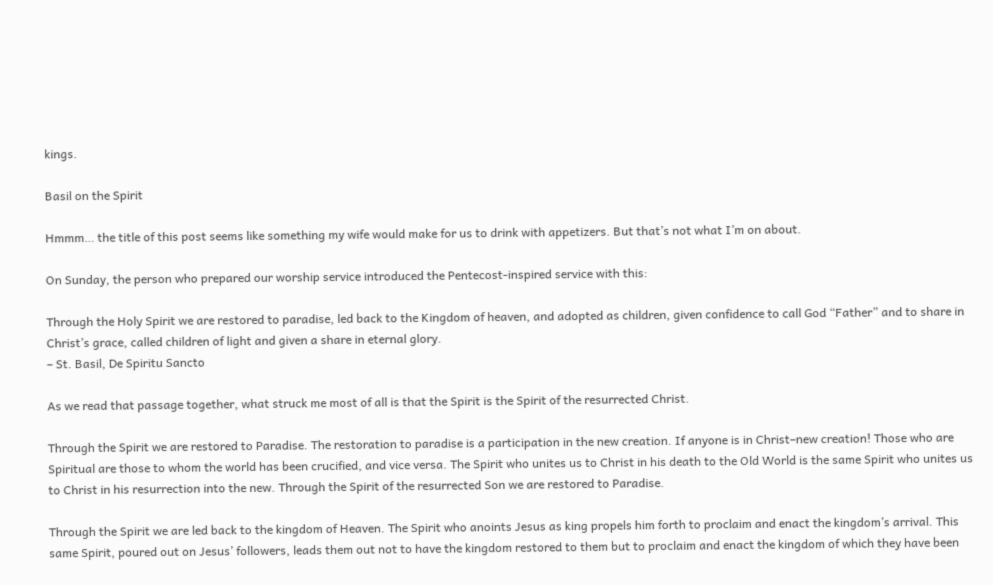kings.

Basil on the Spirit

Hmmm… the title of this post seems like something my wife would make for us to drink with appetizers. But that’s not what I’m on about.

On Sunday, the person who prepared our worship service introduced the Pentecost-inspired service with this:

Through the Holy Spirit we are restored to paradise, led back to the Kingdom of heaven, and adopted as children, given confidence to call God “Father” and to share in Christ’s grace, called children of light and given a share in eternal glory.
– St. Basil, De Spiritu Sancto

As we read that passage together, what struck me most of all is that the Spirit is the Spirit of the resurrected Christ.

Through the Spirit we are restored to Paradise. The restoration to paradise is a participation in the new creation. If anyone is in Christ–new creation! Those who are Spiritual are those to whom the world has been crucified, and vice versa. The Spirit who unites us to Christ in his death to the Old World is the same Spirit who unites us to Christ in his resurrection into the new. Through the Spirit of the resurrected Son we are restored to Paradise.

Through the Spirit we are led back to the kingdom of Heaven. The Spirit who anoints Jesus as king propels him forth to proclaim and enact the kingdom’s arrival. This same Spirit, poured out on Jesus’ followers, leads them out not to have the kingdom restored to them but to proclaim and enact the kingdom of which they have been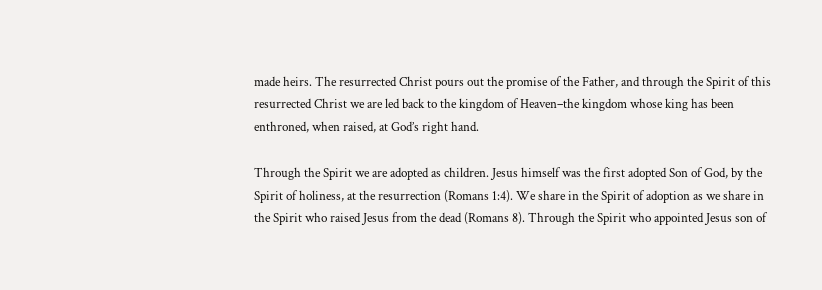made heirs. The resurrected Christ pours out the promise of the Father, and through the Spirit of this resurrected Christ we are led back to the kingdom of Heaven–the kingdom whose king has been enthroned, when raised, at God’s right hand.

Through the Spirit we are adopted as children. Jesus himself was the first adopted Son of God, by the Spirit of holiness, at the resurrection (Romans 1:4). We share in the Spirit of adoption as we share in the Spirit who raised Jesus from the dead (Romans 8). Through the Spirit who appointed Jesus son of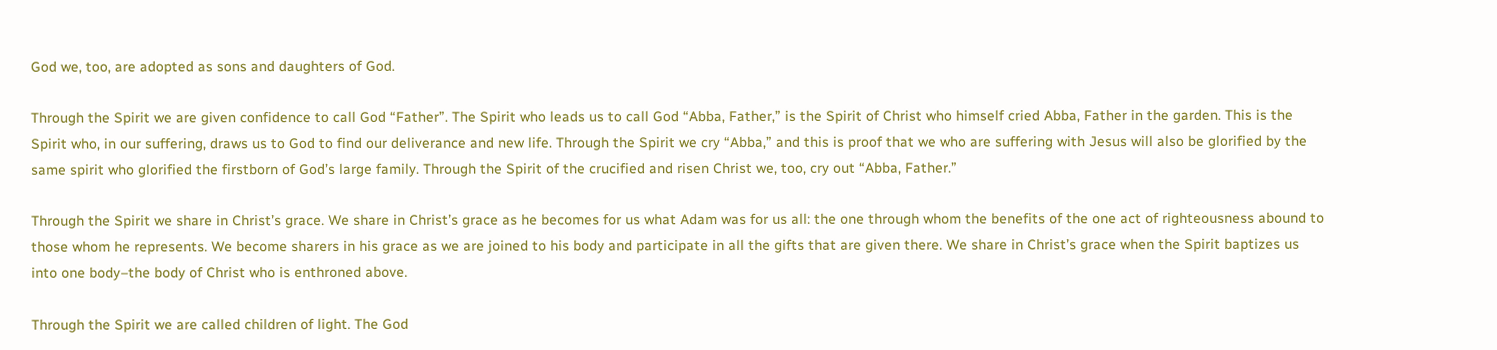God we, too, are adopted as sons and daughters of God.

Through the Spirit we are given confidence to call God “Father”. The Spirit who leads us to call God “Abba, Father,” is the Spirit of Christ who himself cried Abba, Father in the garden. This is the Spirit who, in our suffering, draws us to God to find our deliverance and new life. Through the Spirit we cry “Abba,” and this is proof that we who are suffering with Jesus will also be glorified by the same spirit who glorified the firstborn of God’s large family. Through the Spirit of the crucified and risen Christ we, too, cry out “Abba, Father.”

Through the Spirit we share in Christ’s grace. We share in Christ’s grace as he becomes for us what Adam was for us all: the one through whom the benefits of the one act of righteousness abound to those whom he represents. We become sharers in his grace as we are joined to his body and participate in all the gifts that are given there. We share in Christ’s grace when the Spirit baptizes us into one body–the body of Christ who is enthroned above.

Through the Spirit we are called children of light. The God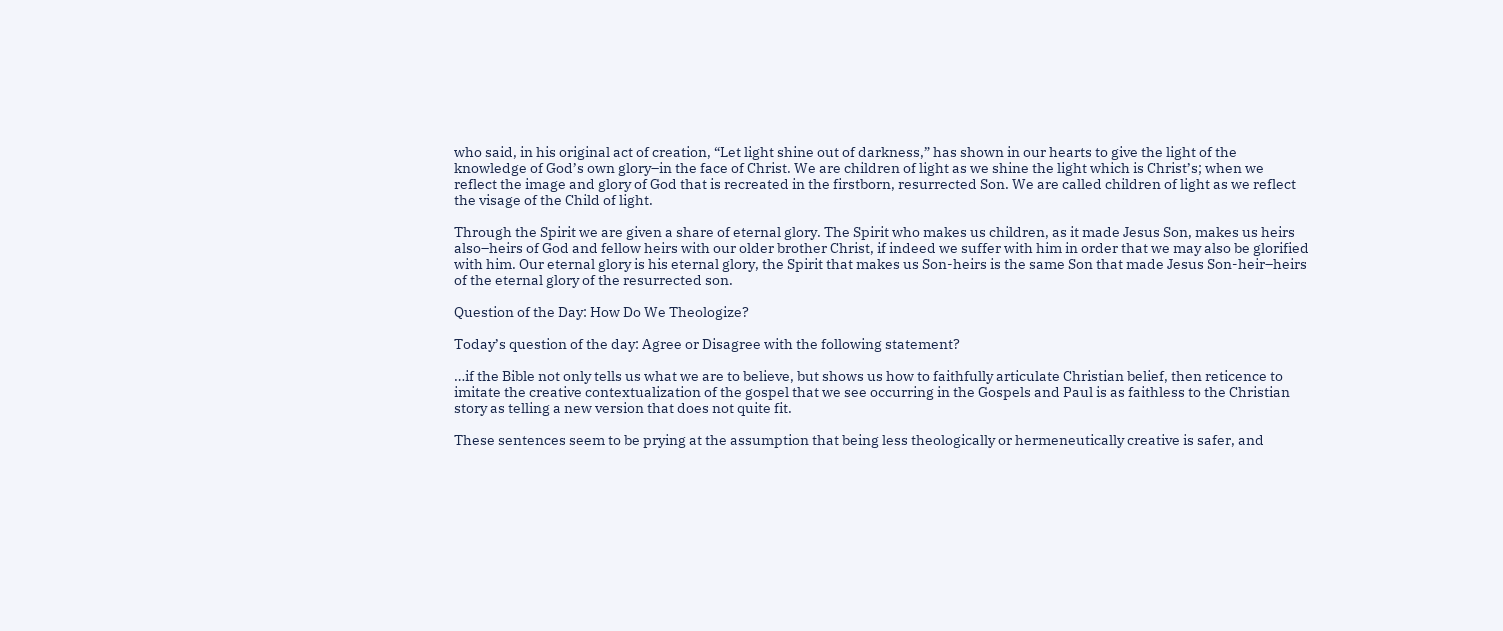who said, in his original act of creation, “Let light shine out of darkness,” has shown in our hearts to give the light of the knowledge of God’s own glory–in the face of Christ. We are children of light as we shine the light which is Christ’s; when we reflect the image and glory of God that is recreated in the firstborn, resurrected Son. We are called children of light as we reflect the visage of the Child of light.

Through the Spirit we are given a share of eternal glory. The Spirit who makes us children, as it made Jesus Son, makes us heirs also–heirs of God and fellow heirs with our older brother Christ, if indeed we suffer with him in order that we may also be glorified with him. Our eternal glory is his eternal glory, the Spirit that makes us Son-heirs is the same Son that made Jesus Son-heir–heirs of the eternal glory of the resurrected son.

Question of the Day: How Do We Theologize?

Today’s question of the day: Agree or Disagree with the following statement?

…if the Bible not only tells us what we are to believe, but shows us how to faithfully articulate Christian belief, then reticence to imitate the creative contextualization of the gospel that we see occurring in the Gospels and Paul is as faithless to the Christian story as telling a new version that does not quite fit.

These sentences seem to be prying at the assumption that being less theologically or hermeneutically creative is safer, and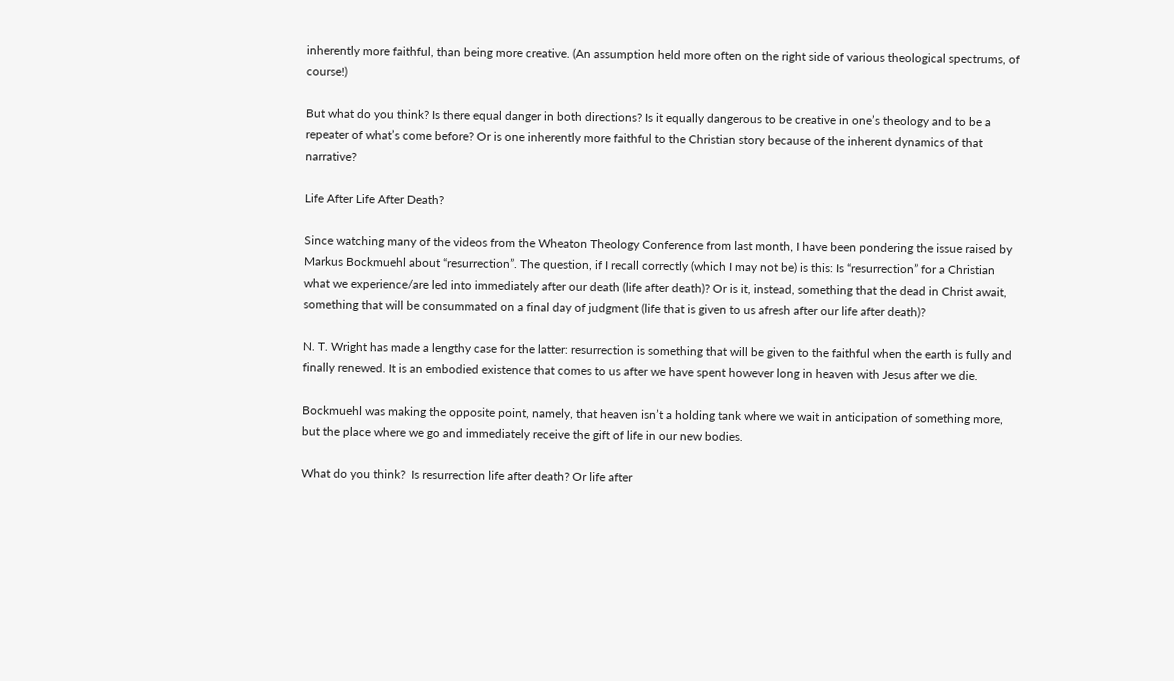inherently more faithful, than being more creative. (An assumption held more often on the right side of various theological spectrums, of course!)

But what do you think? Is there equal danger in both directions? Is it equally dangerous to be creative in one’s theology and to be a repeater of what’s come before? Or is one inherently more faithful to the Christian story because of the inherent dynamics of that narrative?

Life After Life After Death?

Since watching many of the videos from the Wheaton Theology Conference from last month, I have been pondering the issue raised by Markus Bockmuehl about “resurrection”. The question, if I recall correctly (which I may not be) is this: Is “resurrection” for a Christian what we experience/are led into immediately after our death (life after death)? Or is it, instead, something that the dead in Christ await, something that will be consummated on a final day of judgment (life that is given to us afresh after our life after death)?

N. T. Wright has made a lengthy case for the latter: resurrection is something that will be given to the faithful when the earth is fully and finally renewed. It is an embodied existence that comes to us after we have spent however long in heaven with Jesus after we die.

Bockmuehl was making the opposite point, namely, that heaven isn’t a holding tank where we wait in anticipation of something more, but the place where we go and immediately receive the gift of life in our new bodies.

What do you think?  Is resurrection life after death? Or life after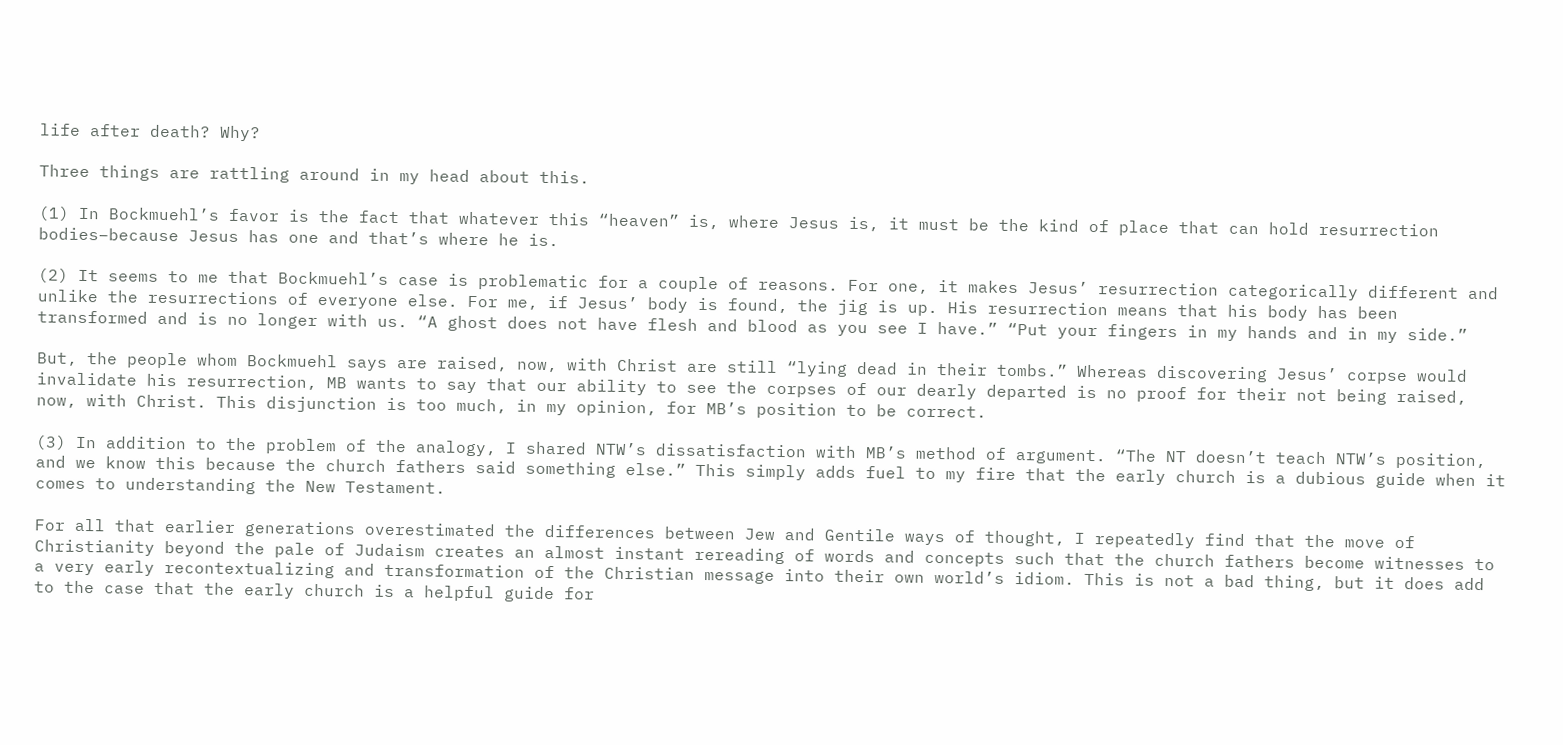life after death? Why?

Three things are rattling around in my head about this.

(1) In Bockmuehl’s favor is the fact that whatever this “heaven” is, where Jesus is, it must be the kind of place that can hold resurrection bodies–because Jesus has one and that’s where he is.

(2) It seems to me that Bockmuehl’s case is problematic for a couple of reasons. For one, it makes Jesus’ resurrection categorically different and unlike the resurrections of everyone else. For me, if Jesus’ body is found, the jig is up. His resurrection means that his body has been transformed and is no longer with us. “A ghost does not have flesh and blood as you see I have.” “Put your fingers in my hands and in my side.”

But, the people whom Bockmuehl says are raised, now, with Christ are still “lying dead in their tombs.” Whereas discovering Jesus’ corpse would invalidate his resurrection, MB wants to say that our ability to see the corpses of our dearly departed is no proof for their not being raised, now, with Christ. This disjunction is too much, in my opinion, for MB’s position to be correct.

(3) In addition to the problem of the analogy, I shared NTW’s dissatisfaction with MB’s method of argument. “The NT doesn’t teach NTW’s position, and we know this because the church fathers said something else.” This simply adds fuel to my fire that the early church is a dubious guide when it comes to understanding the New Testament.

For all that earlier generations overestimated the differences between Jew and Gentile ways of thought, I repeatedly find that the move of Christianity beyond the pale of Judaism creates an almost instant rereading of words and concepts such that the church fathers become witnesses to a very early recontextualizing and transformation of the Christian message into their own world’s idiom. This is not a bad thing, but it does add to the case that the early church is a helpful guide for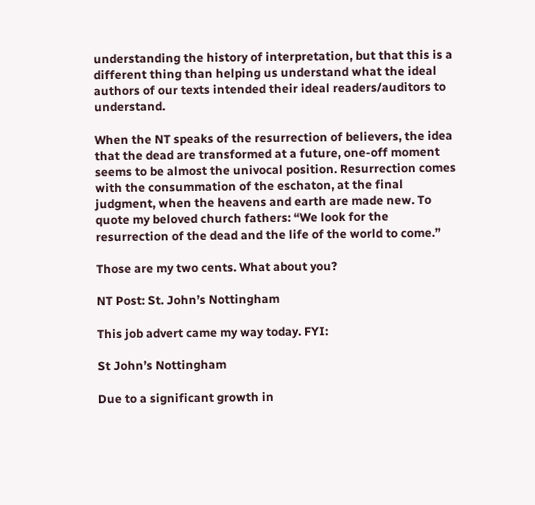understanding the history of interpretation, but that this is a different thing than helping us understand what the ideal authors of our texts intended their ideal readers/auditors to understand.

When the NT speaks of the resurrection of believers, the idea that the dead are transformed at a future, one-off moment seems to be almost the univocal position. Resurrection comes with the consummation of the eschaton, at the final judgment, when the heavens and earth are made new. To quote my beloved church fathers: “We look for the resurrection of the dead and the life of the world to come.”

Those are my two cents. What about you?

NT Post: St. John’s Nottingham

This job advert came my way today. FYI:

St John’s Nottingham

Due to a significant growth in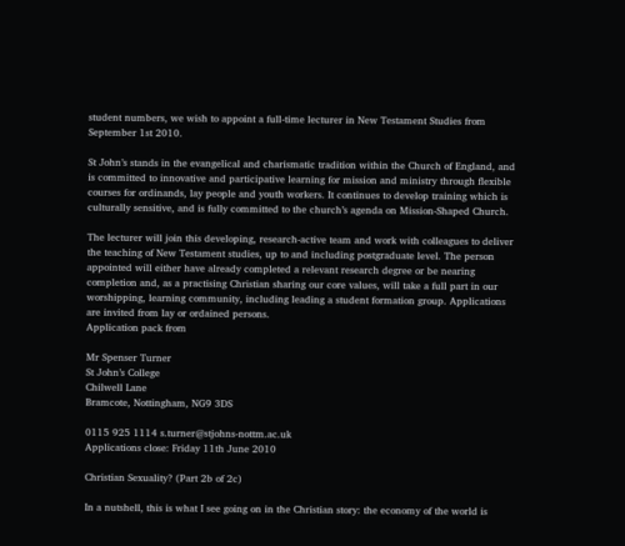student numbers, we wish to appoint a full-time lecturer in New Testament Studies from September 1st 2010.

St John’s stands in the evangelical and charismatic tradition within the Church of England, and is committed to innovative and participative learning for mission and ministry through flexible courses for ordinands, lay people and youth workers. It continues to develop training which is
culturally sensitive, and is fully committed to the church’s agenda on Mission-Shaped Church.

The lecturer will join this developing, research-active team and work with colleagues to deliver the teaching of New Testament studies, up to and including postgraduate level. The person appointed will either have already completed a relevant research degree or be nearing completion and, as a practising Christian sharing our core values, will take a full part in our worshipping, learning community, including leading a student formation group. Applications are invited from lay or ordained persons.
Application pack from

Mr Spenser Turner
St John’s College
Chilwell Lane
Bramcote, Nottingham, NG9 3DS

0115 925 1114 s.turner@stjohns-nottm.ac.uk
Applications close: Friday 11th June 2010

Christian Sexuality? (Part 2b of 2c)

In a nutshell, this is what I see going on in the Christian story: the economy of the world is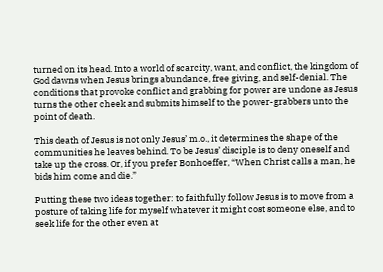turned on its head. Into a world of scarcity, want, and conflict, the kingdom of God dawns when Jesus brings abundance, free giving, and self-denial. The conditions that provoke conflict and grabbing for power are undone as Jesus turns the other cheek and submits himself to the power-grabbers unto the point of death.

This death of Jesus is not only Jesus’ m.o., it determines the shape of the communities he leaves behind. To be Jesus’ disciple is to deny oneself and take up the cross. Or, if you prefer Bonhoeffer, “When Christ calls a man, he bids him come and die.”

Putting these two ideas together: to faithfully follow Jesus is to move from a posture of taking life for myself whatever it might cost someone else, and to seek life for the other even at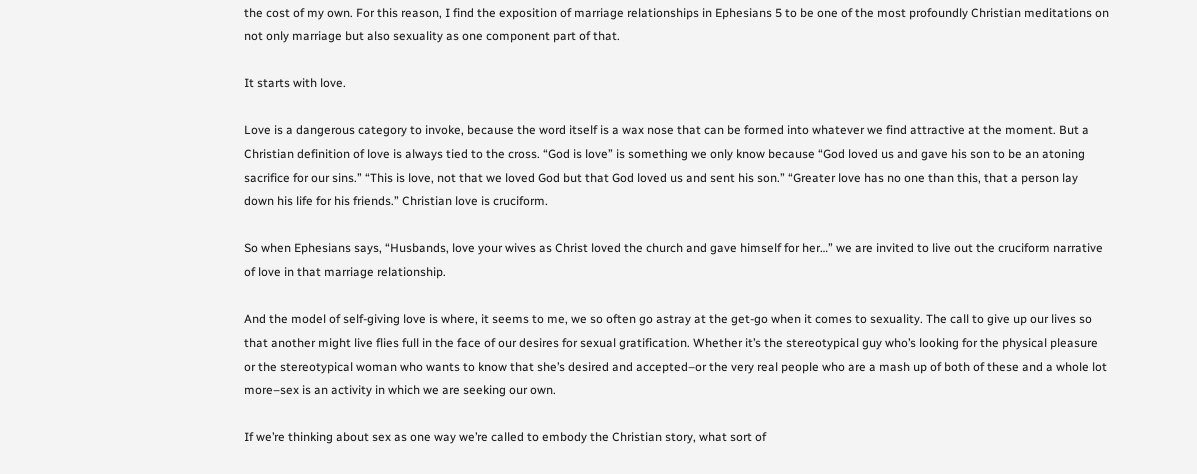the cost of my own. For this reason, I find the exposition of marriage relationships in Ephesians 5 to be one of the most profoundly Christian meditations on not only marriage but also sexuality as one component part of that.

It starts with love.

Love is a dangerous category to invoke, because the word itself is a wax nose that can be formed into whatever we find attractive at the moment. But a Christian definition of love is always tied to the cross. “God is love” is something we only know because “God loved us and gave his son to be an atoning sacrifice for our sins.” “This is love, not that we loved God but that God loved us and sent his son.” “Greater love has no one than this, that a person lay down his life for his friends.” Christian love is cruciform.

So when Ephesians says, “Husbands, love your wives as Christ loved the church and gave himself for her…” we are invited to live out the cruciform narrative of love in that marriage relationship.

And the model of self-giving love is where, it seems to me, we so often go astray at the get-go when it comes to sexuality. The call to give up our lives so that another might live flies full in the face of our desires for sexual gratification. Whether it’s the stereotypical guy who’s looking for the physical pleasure or the stereotypical woman who wants to know that she’s desired and accepted–or the very real people who are a mash up of both of these and a whole lot more–sex is an activity in which we are seeking our own.

If we’re thinking about sex as one way we’re called to embody the Christian story, what sort of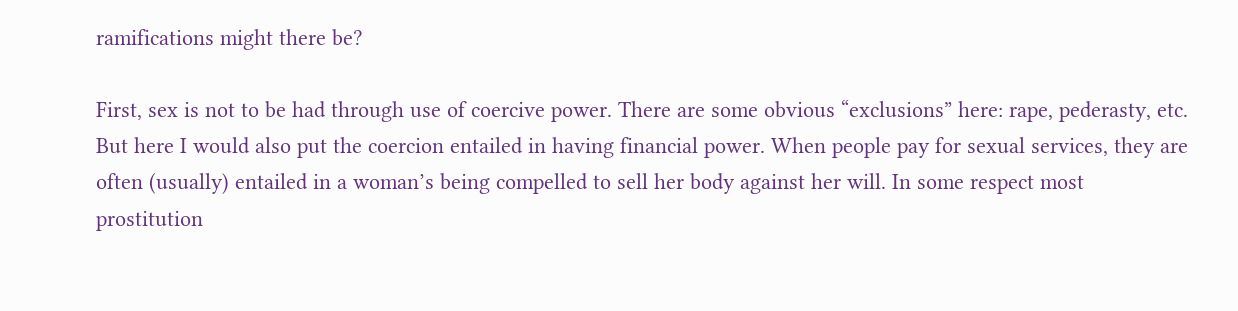ramifications might there be?

First, sex is not to be had through use of coercive power. There are some obvious “exclusions” here: rape, pederasty, etc. But here I would also put the coercion entailed in having financial power. When people pay for sexual services, they are often (usually) entailed in a woman’s being compelled to sell her body against her will. In some respect most prostitution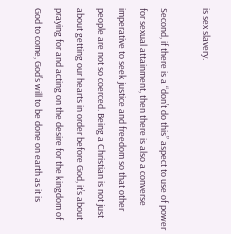is sex slavery.

Second, if there is a “don’t do this” aspect to use of power for sexual attainment, then there is also a converse imperative to seek justice and freedom so that other people are not so coerced. Being a Christian is not just about getting our hearts in order before God, it’s about praying for and acting on the desire for the kingdom of God to come, God’s will to be done on earth as it is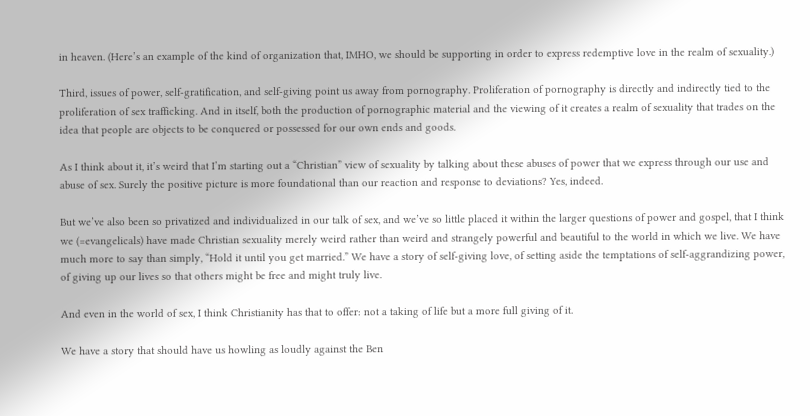in heaven. (Here’s an example of the kind of organization that, IMHO, we should be supporting in order to express redemptive love in the realm of sexuality.)

Third, issues of power, self-gratification, and self-giving point us away from pornography. Proliferation of pornography is directly and indirectly tied to the proliferation of sex trafficking. And in itself, both the production of pornographic material and the viewing of it creates a realm of sexuality that trades on the idea that people are objects to be conquered or possessed for our own ends and goods.

As I think about it, it’s weird that I’m starting out a “Christian” view of sexuality by talking about these abuses of power that we express through our use and abuse of sex. Surely the positive picture is more foundational than our reaction and response to deviations? Yes, indeed.

But we’ve also been so privatized and individualized in our talk of sex, and we’ve so little placed it within the larger questions of power and gospel, that I think we (=evangelicals) have made Christian sexuality merely weird rather than weird and strangely powerful and beautiful to the world in which we live. We have much more to say than simply, “Hold it until you get married.” We have a story of self-giving love, of setting aside the temptations of self-aggrandizing power, of giving up our lives so that others might be free and might truly live.

And even in the world of sex, I think Christianity has that to offer: not a taking of life but a more full giving of it.

We have a story that should have us howling as loudly against the Ben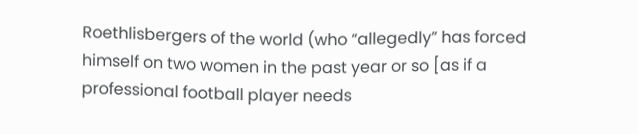Roethlisbergers of the world (who “allegedly” has forced himself on two women in the past year or so [as if a professional football player needs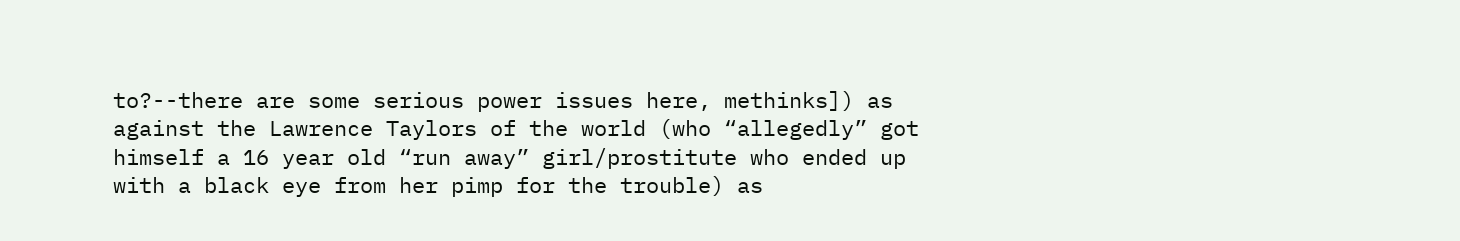to?--there are some serious power issues here, methinks]) as against the Lawrence Taylors of the world (who “allegedly” got himself a 16 year old “run away” girl/prostitute who ended up with a black eye from her pimp for the trouble) as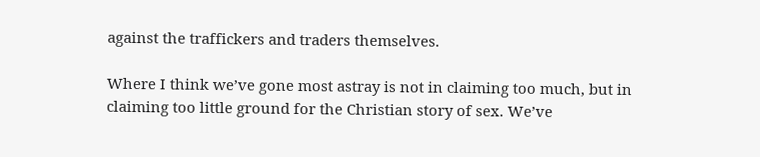against the traffickers and traders themselves.

Where I think we’ve gone most astray is not in claiming too much, but in claiming too little ground for the Christian story of sex. We’ve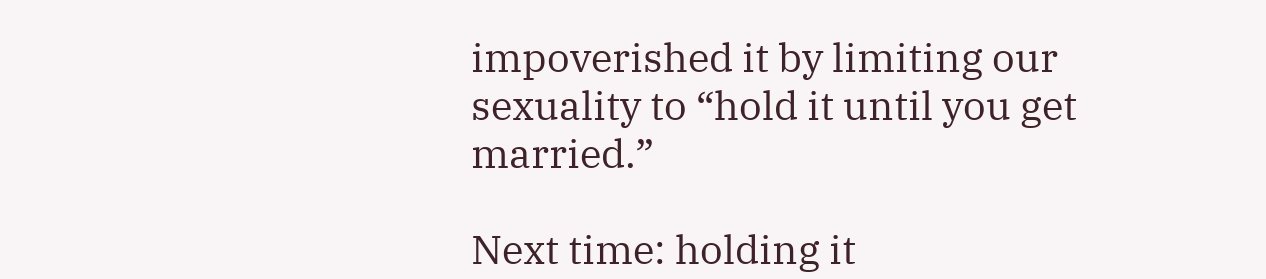impoverished it by limiting our sexuality to “hold it until you get married.”

Next time: holding it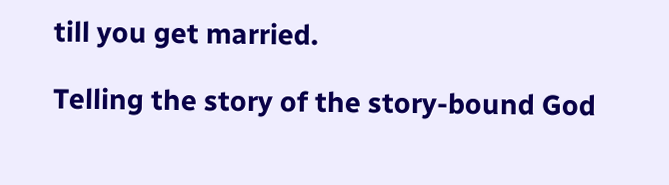till you get married.

Telling the story of the story-bound God